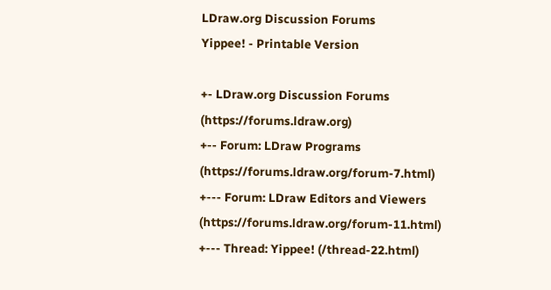LDraw.org Discussion Forums
Yippee! - Printable Version

+- LDraw.org Discussion Forums (https://forums.ldraw.org)
+-- Forum: LDraw Programs (https://forums.ldraw.org/forum-7.html)
+--- Forum: LDraw Editors and Viewers (https://forums.ldraw.org/forum-11.html)
+--- Thread: Yippee! (/thread-22.html)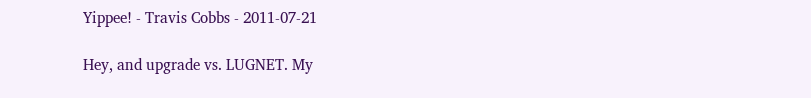Yippee! - Travis Cobbs - 2011-07-21

Hey, and upgrade vs. LUGNET. My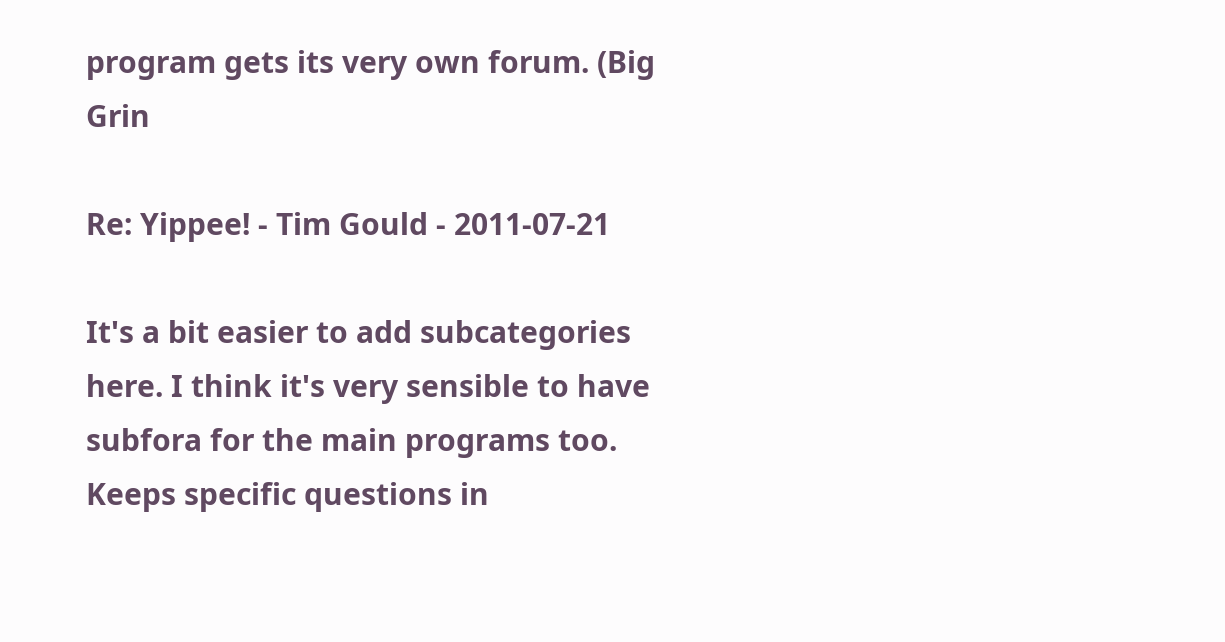program gets its very own forum. (Big Grin

Re: Yippee! - Tim Gould - 2011-07-21

It's a bit easier to add subcategories here. I think it's very sensible to have subfora for the main programs too. Keeps specific questions in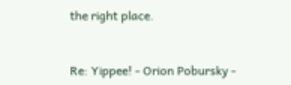the right place.


Re: Yippee! - Orion Pobursky -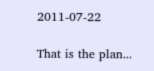2011-07-22

That is the plan...